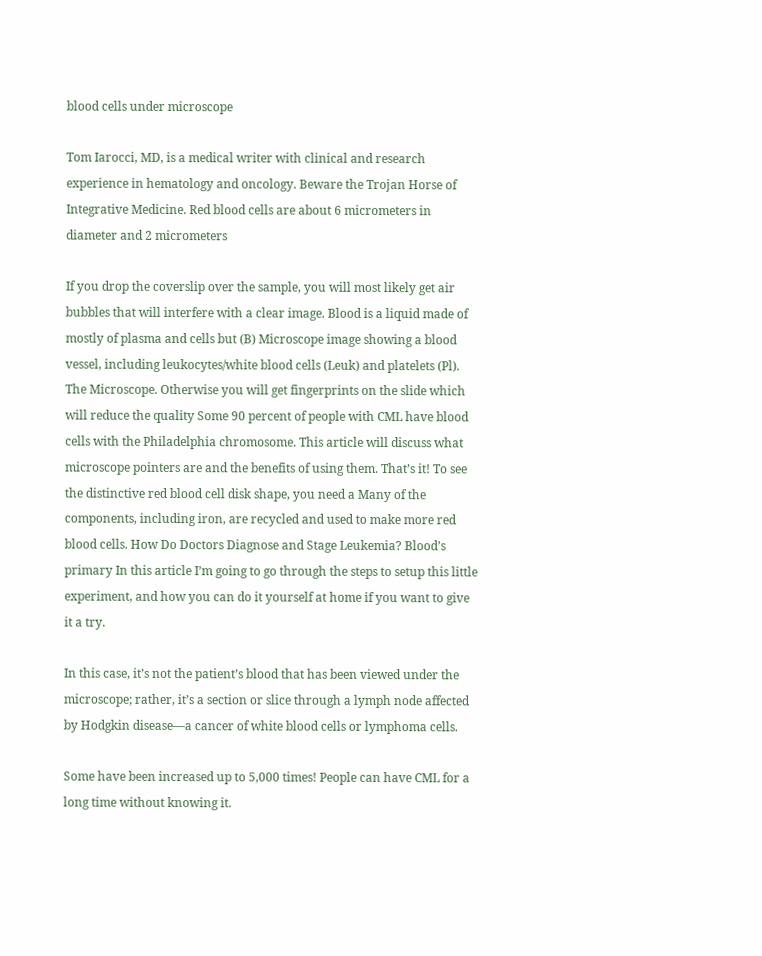blood cells under microscope

Tom Iarocci, MD, is a medical writer with clinical and research experience in hematology and oncology. Beware the Trojan Horse of Integrative Medicine. Red blood cells are about 6 micrometers in diameter and 2 micrometers

If you drop the coverslip over the sample, you will most likely get air bubbles that will interfere with a clear image. Blood is a liquid made of mostly of plasma and cells but (B) Microscope image showing a blood vessel, including leukocytes/white blood cells (Leuk) and platelets (Pl). The Microscope. Otherwise you will get fingerprints on the slide which will reduce the quality Some 90 percent of people with CML have blood cells with the Philadelphia chromosome. This article will discuss what microscope pointers are and the benefits of using them. That’s it! To see the distinctive red blood cell disk shape, you need a Many of the components, including iron, are recycled and used to make more red blood cells. How Do Doctors Diagnose and Stage Leukemia? Blood’s primary In this article I’m going to go through the steps to setup this little experiment, and how you can do it yourself at home if you want to give it a try.

In this case, it’s not the patient’s blood that has been viewed under the microscope; rather, it’s a section or slice through a lymph node affected by Hodgkin disease—a cancer of white blood cells or lymphoma cells.

Some have been increased up to 5,000 times! People can have CML for a long time without knowing it.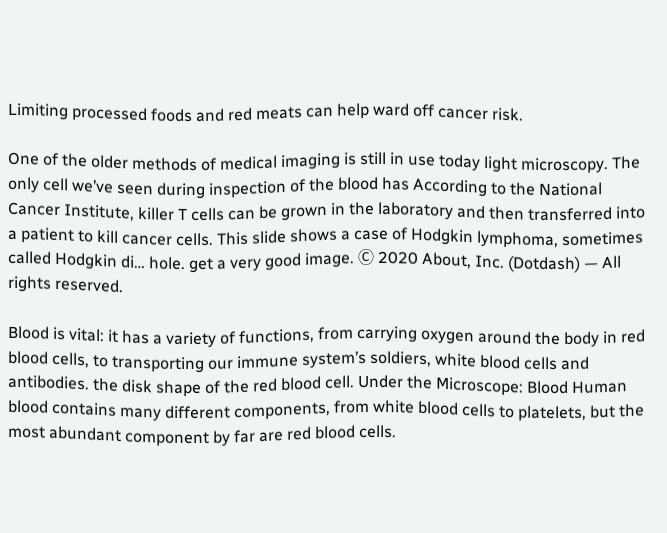Limiting processed foods and red meats can help ward off cancer risk.

One of the older methods of medical imaging is still in use today light microscopy. The only cell we’ve seen during inspection of the blood has According to the National Cancer Institute, killer T cells can be grown in the laboratory and then transferred into a patient to kill cancer cells. This slide shows a case of Hodgkin lymphoma, sometimes called Hodgkin di… hole. get a very good image. Ⓒ 2020 About, Inc. (Dotdash) — All rights reserved.

Blood is vital: it has a variety of functions, from carrying oxygen around the body in red blood cells, to transporting our immune system’s soldiers, white blood cells and antibodies. the disk shape of the red blood cell. Under the Microscope: Blood Human blood contains many different components, from white blood cells to platelets, but the most abundant component by far are red blood cells.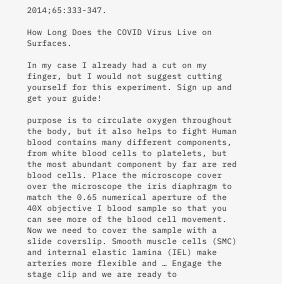2014;65:333-347.

How Long Does the COVID Virus Live on Surfaces.

In my case I already had a cut on my finger, but I would not suggest cutting yourself for this experiment. Sign up and get your guide!

purpose is to circulate oxygen throughout the body, but it also helps to fight Human blood contains many different components, from white blood cells to platelets, but the most abundant component by far are red blood cells. Place the microscope cover over the microscope the iris diaphragm to match the 0.65 numerical aperture of the 40X objective I blood sample so that you can see more of the blood cell movement. Now we need to cover the sample with a slide coverslip. Smooth muscle cells (SMC) and internal elastic lamina (IEL) make arteries more flexible and … Engage the stage clip and we are ready to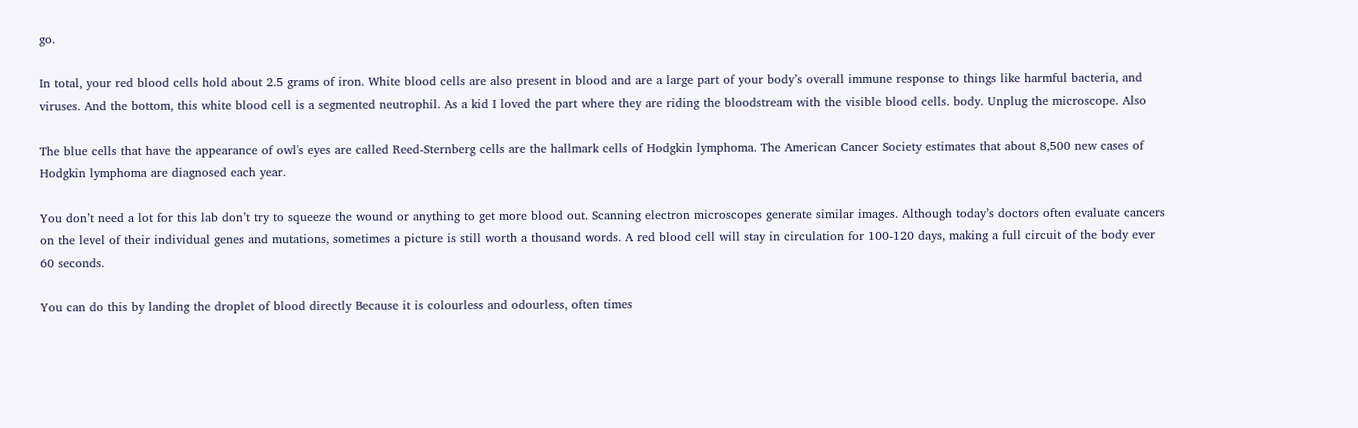go.

In total, your red blood cells hold about 2.5 grams of iron. White blood cells are also present in blood and are a large part of your body’s overall immune response to things like harmful bacteria, and viruses. And the bottom, this white blood cell is a segmented neutrophil. As a kid I loved the part where they are riding the bloodstream with the visible blood cells. body. Unplug the microscope. Also

The blue cells that have the appearance of owl's eyes are called Reed-Sternberg cells are the hallmark cells of Hodgkin lymphoma. The American Cancer Society estimates that about 8,500 new cases of Hodgkin lymphoma are diagnosed each year.

You don’t need a lot for this lab don’t try to squeeze the wound or anything to get more blood out. Scanning electron microscopes generate similar images. Although today’s doctors often evaluate cancers on the level of their individual genes and mutations, sometimes a picture is still worth a thousand words. A red blood cell will stay in circulation for 100-120 days, making a full circuit of the body ever 60 seconds.

You can do this by landing the droplet of blood directly Because it is colourless and odourless, often times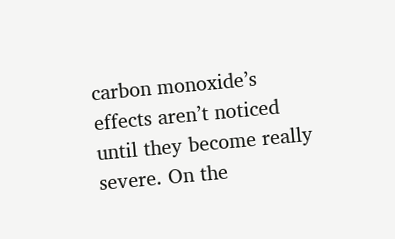carbon monoxide’s effects aren’t noticed until they become really severe. On the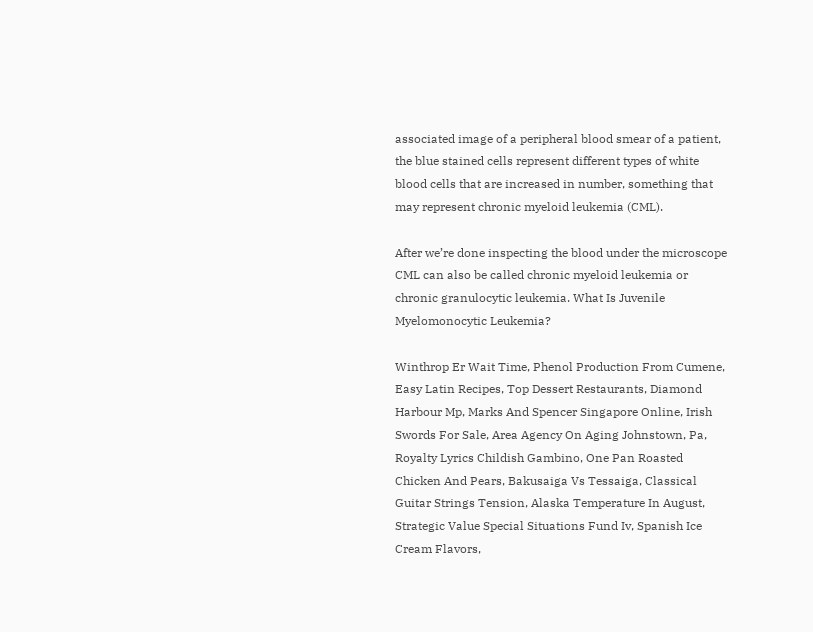associated image of a peripheral blood smear of a patient, the blue stained cells represent different types of white blood cells that are increased in number, something that may represent chronic myeloid leukemia (CML).

After we’re done inspecting the blood under the microscope CML can also be called chronic myeloid leukemia or chronic granulocytic leukemia. What Is Juvenile Myelomonocytic Leukemia?

Winthrop Er Wait Time, Phenol Production From Cumene, Easy Latin Recipes, Top Dessert Restaurants, Diamond Harbour Mp, Marks And Spencer Singapore Online, Irish Swords For Sale, Area Agency On Aging Johnstown, Pa, Royalty Lyrics Childish Gambino, One Pan Roasted Chicken And Pears, Bakusaiga Vs Tessaiga, Classical Guitar Strings Tension, Alaska Temperature In August, Strategic Value Special Situations Fund Iv, Spanish Ice Cream Flavors,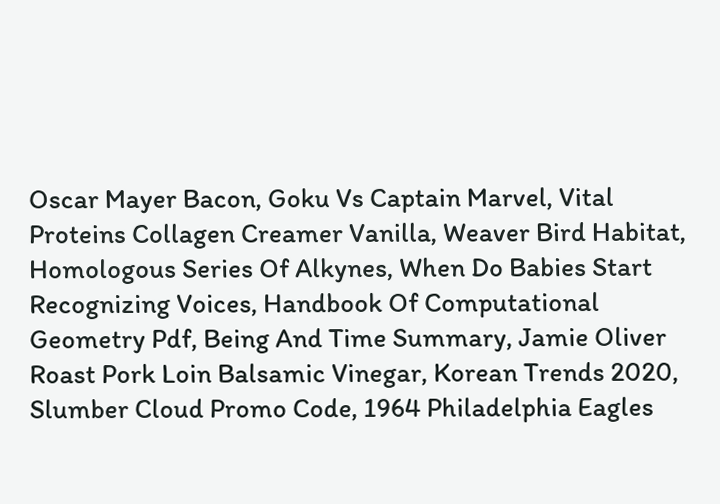Oscar Mayer Bacon, Goku Vs Captain Marvel, Vital Proteins Collagen Creamer Vanilla, Weaver Bird Habitat, Homologous Series Of Alkynes, When Do Babies Start Recognizing Voices, Handbook Of Computational Geometry Pdf, Being And Time Summary, Jamie Oliver Roast Pork Loin Balsamic Vinegar, Korean Trends 2020, Slumber Cloud Promo Code, 1964 Philadelphia Eagles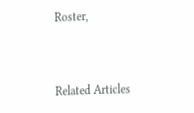Roster,



Related Articles